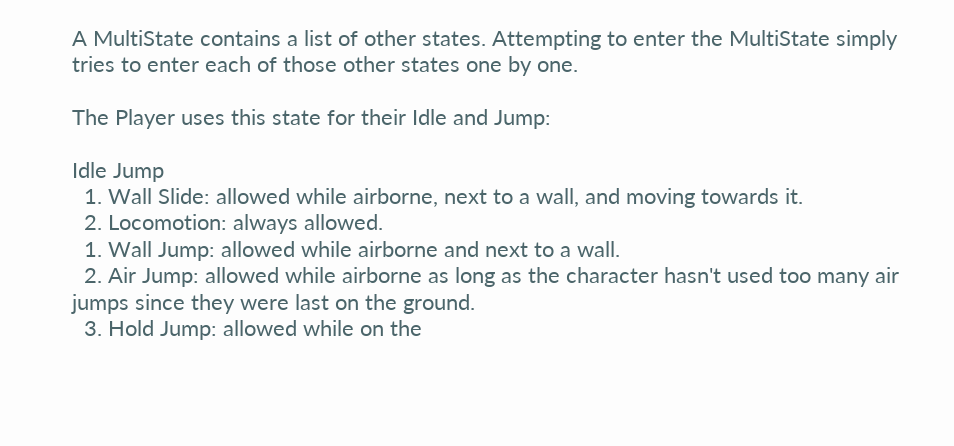A MultiState contains a list of other states. Attempting to enter the MultiState simply tries to enter each of those other states one by one.

The Player uses this state for their Idle and Jump:

Idle Jump
  1. Wall Slide: allowed while airborne, next to a wall, and moving towards it.
  2. Locomotion: always allowed.
  1. Wall Jump: allowed while airborne and next to a wall.
  2. Air Jump: allowed while airborne as long as the character hasn't used too many air jumps since they were last on the ground.
  3. Hold Jump: allowed while on the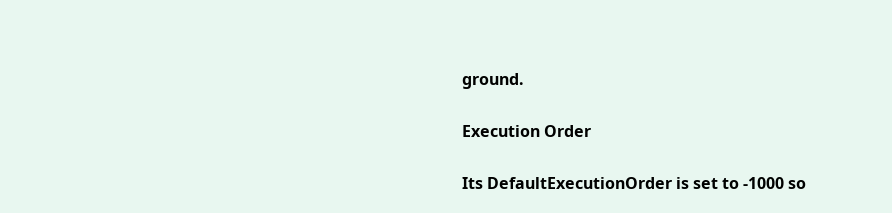ground.

Execution Order

Its DefaultExecutionOrder is set to -1000 so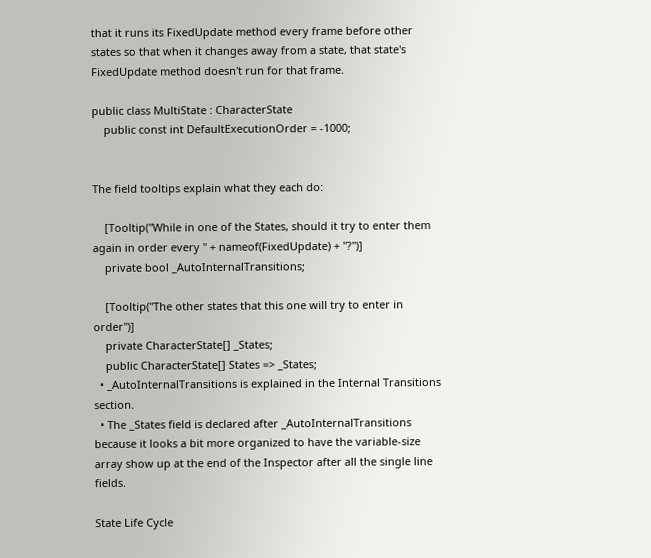that it runs its FixedUpdate method every frame before other states so that when it changes away from a state, that state's FixedUpdate method doesn't run for that frame.

public class MultiState : CharacterState
    public const int DefaultExecutionOrder = -1000;


The field tooltips explain what they each do:

    [Tooltip("While in one of the States, should it try to enter them again in order every " + nameof(FixedUpdate) + "?")]
    private bool _AutoInternalTransitions;

    [Tooltip("The other states that this one will try to enter in order")]
    private CharacterState[] _States;
    public CharacterState[] States => _States;
  • _AutoInternalTransitions is explained in the Internal Transitions section.
  • The _States field is declared after _AutoInternalTransitions because it looks a bit more organized to have the variable-size array show up at the end of the Inspector after all the single line fields.

State Life Cycle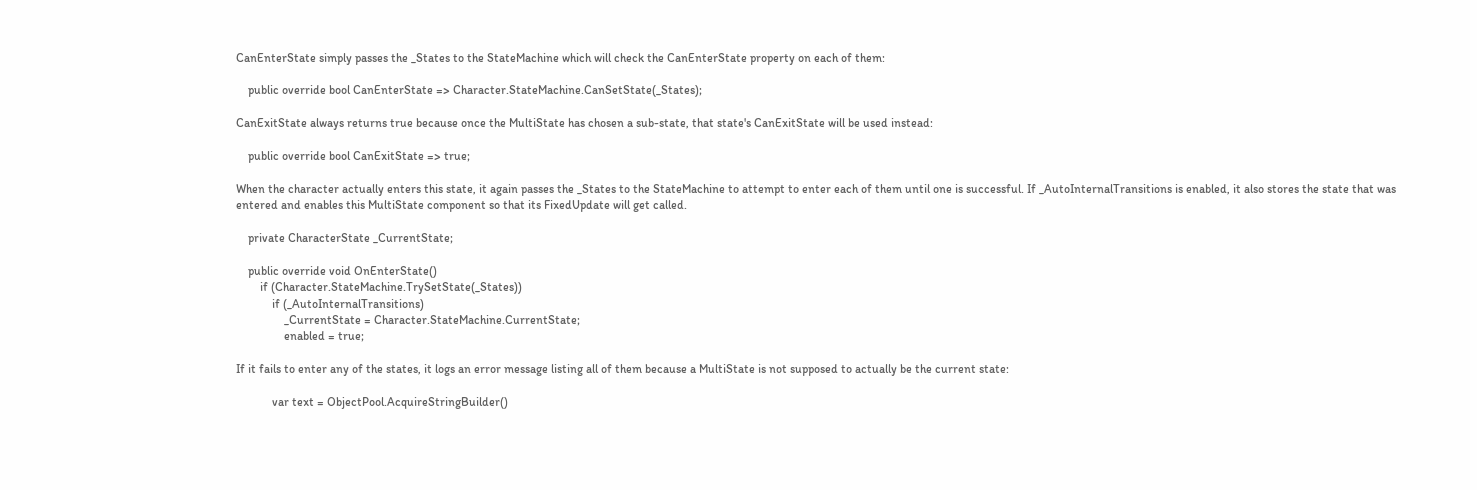CanEnterState simply passes the _States to the StateMachine which will check the CanEnterState property on each of them:

    public override bool CanEnterState => Character.StateMachine.CanSetState(_States);

CanExitState always returns true because once the MultiState has chosen a sub-state, that state's CanExitState will be used instead:

    public override bool CanExitState => true;

When the character actually enters this state, it again passes the _States to the StateMachine to attempt to enter each of them until one is successful. If _AutoInternalTransitions is enabled, it also stores the state that was entered and enables this MultiState component so that its FixedUpdate will get called.

    private CharacterState _CurrentState;

    public override void OnEnterState()
        if (Character.StateMachine.TrySetState(_States))
            if (_AutoInternalTransitions)
                _CurrentState = Character.StateMachine.CurrentState;
                enabled = true;

If it fails to enter any of the states, it logs an error message listing all of them because a MultiState is not supposed to actually be the current state:

            var text = ObjectPool.AcquireStringBuilder()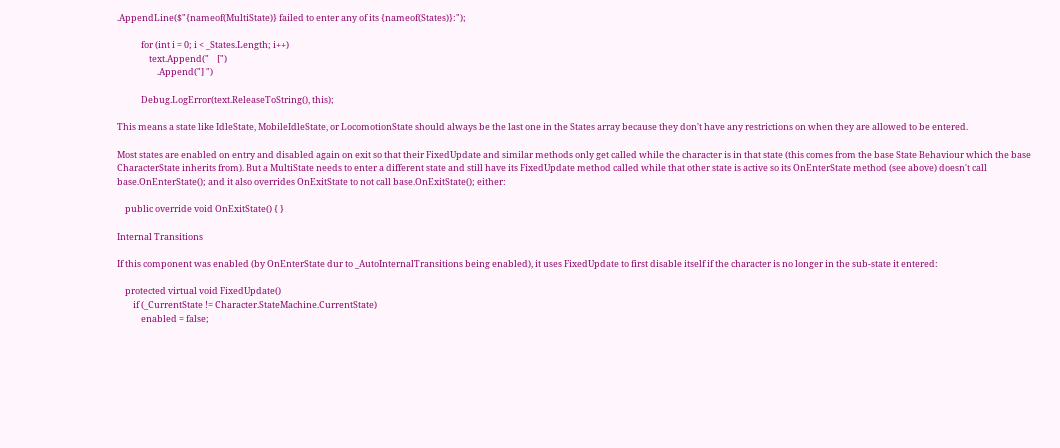.AppendLine($"{nameof(MultiState)} failed to enter any of its {nameof(States)}:");

            for (int i = 0; i < _States.Length; i++)
                text.Append("    [")
                    .Append("] ")

            Debug.LogError(text.ReleaseToString(), this);

This means a state like IdleState, MobileIdleState, or LocomotionState should always be the last one in the States array because they don't have any restrictions on when they are allowed to be entered.

Most states are enabled on entry and disabled again on exit so that their FixedUpdate and similar methods only get called while the character is in that state (this comes from the base State Behaviour which the base CharacterState inherits from). But a MultiState needs to enter a different state and still have its FixedUpdate method called while that other state is active so its OnEnterState method (see above) doesn't call base.OnEnterState(); and it also overrides OnExitState to not call base.OnExitState(); either:

    public override void OnExitState() { }

Internal Transitions

If this component was enabled (by OnEnterState dur to _AutoInternalTransitions being enabled), it uses FixedUpdate to first disable itself if the character is no longer in the sub-state it entered:

    protected virtual void FixedUpdate()
        if (_CurrentState != Character.StateMachine.CurrentState)
            enabled = false;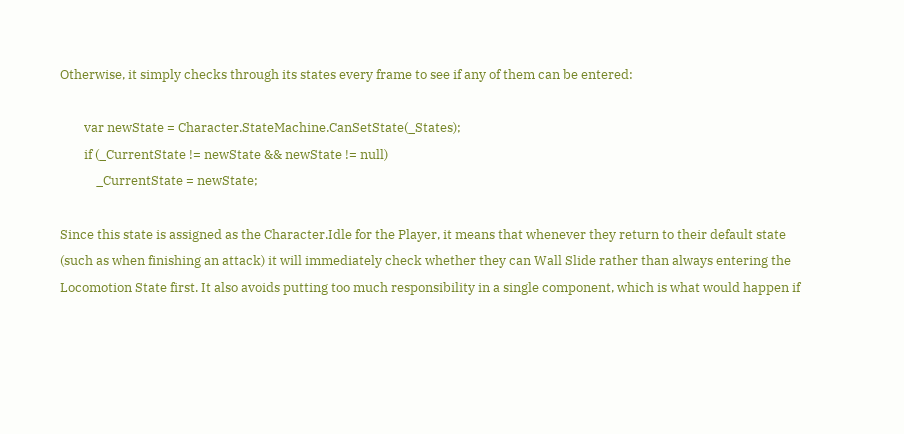Otherwise, it simply checks through its states every frame to see if any of them can be entered:

        var newState = Character.StateMachine.CanSetState(_States);
        if (_CurrentState != newState && newState != null)
            _CurrentState = newState;

Since this state is assigned as the Character.Idle for the Player, it means that whenever they return to their default state (such as when finishing an attack) it will immediately check whether they can Wall Slide rather than always entering the Locomotion State first. It also avoids putting too much responsibility in a single component, which is what would happen if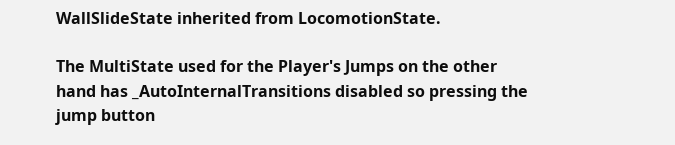WallSlideState inherited from LocomotionState.

The MultiState used for the Player's Jumps on the other hand has _AutoInternalTransitions disabled so pressing the jump button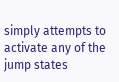simply attempts to activate any of the jump states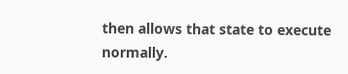then allows that state to execute normally.